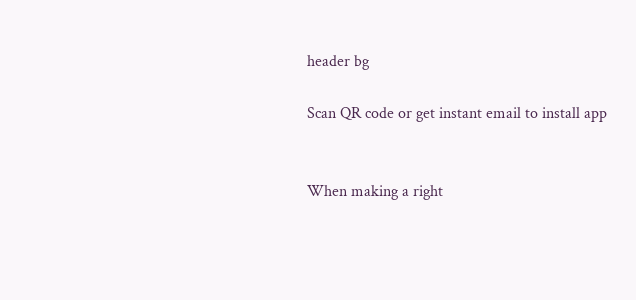header bg

Scan QR code or get instant email to install app


When making a right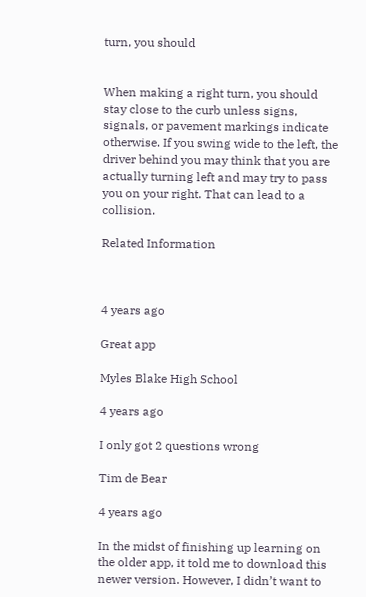turn, you should


When making a right turn, you should stay close to the curb unless signs, signals, or pavement markings indicate otherwise. If you swing wide to the left, the driver behind you may think that you are actually turning left and may try to pass you on your right. That can lead to a collision.

Related Information



4 years ago

Great app

Myles Blake High School

4 years ago

I only got 2 questions wrong

Tim de Bear

4 years ago

In the midst of finishing up learning on the older app, it told me to download this newer version. However, I didn’t want to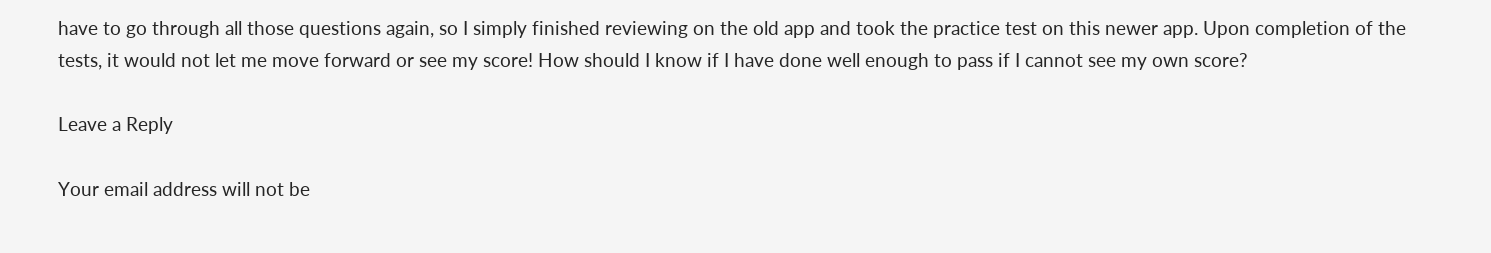have to go through all those questions again, so I simply finished reviewing on the old app and took the practice test on this newer app. Upon completion of the tests, it would not let me move forward or see my score! How should I know if I have done well enough to pass if I cannot see my own score?

Leave a Reply

Your email address will not be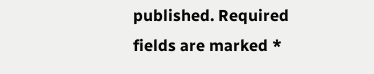published. Required fields are marked *